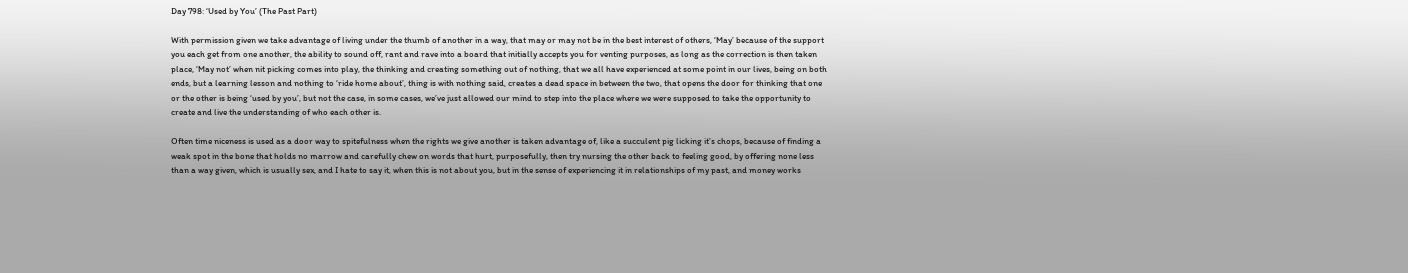Day 798: ‘Used by You’ (The Past Part)

With permission given we take advantage of living under the thumb of another in a way, that may or may not be in the best interest of others, ‘May’ because of the support you each get from one another, the ability to sound off, rant and rave into a board that initially accepts you for venting purposes, as long as the correction is then taken place, ‘May not’ when nit picking comes into play, the thinking and creating something out of nothing, that we all have experienced at some point in our lives, being on both ends, but a learning lesson and nothing to ‘ride home about’, thing is with nothing said, creates a dead space in between the two, that opens the door for thinking that one or the other is being ‘used by you’, but not the case, in some cases, we’ve just allowed our mind to step into the place where we were supposed to take the opportunity to create and live the understanding of who each other is.

Often time niceness is used as a door way to spitefulness when the rights we give another is taken advantage of, like a succulent pig licking it’s chops, because of finding a weak spot in the bone that holds no marrow and carefully chew on words that hurt, purposefully, then try nursing the other back to feeling good, by offering none less than a way given, which is usually sex, and I hate to say it, when this is not about you, but in the sense of experiencing it in relationships of my past, and money works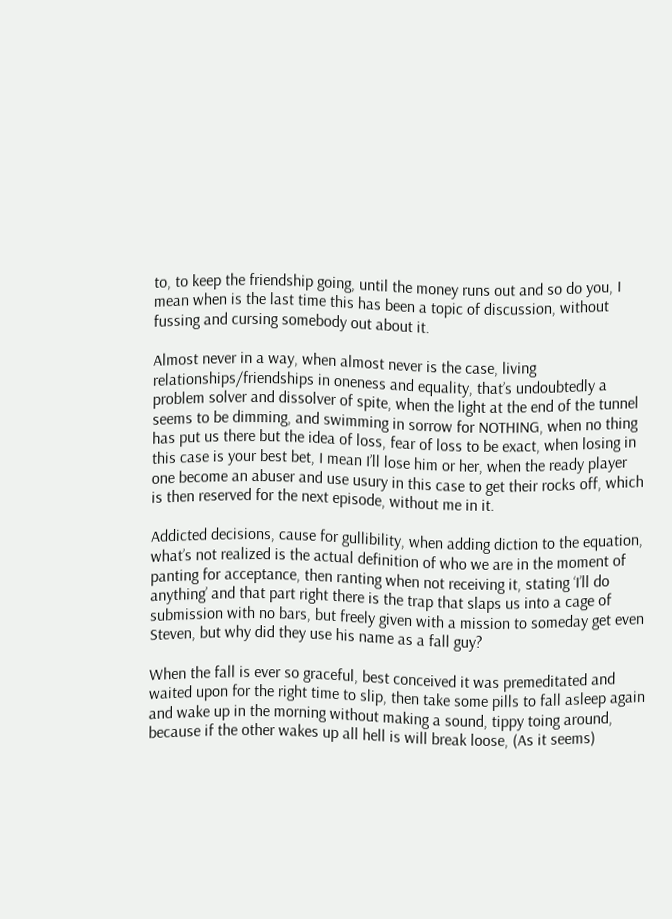to, to keep the friendship going, until the money runs out and so do you, I mean when is the last time this has been a topic of discussion, without fussing and cursing somebody out about it.

Almost never in a way, when almost never is the case, living relationships/friendships in oneness and equality, that’s undoubtedly a problem solver and dissolver of spite, when the light at the end of the tunnel seems to be dimming, and swimming in sorrow for NOTHING, when no thing has put us there but the idea of loss, fear of loss to be exact, when losing in this case is your best bet, I mean I’ll lose him or her, when the ready player one become an abuser and use usury in this case to get their rocks off, which is then reserved for the next episode, without me in it.

Addicted decisions, cause for gullibility, when adding diction to the equation, what’s not realized is the actual definition of who we are in the moment of panting for acceptance, then ranting when not receiving it, stating ‘I’ll do anything’ and that part right there is the trap that slaps us into a cage of submission with no bars, but freely given with a mission to someday get even Steven, but why did they use his name as a fall guy?

When the fall is ever so graceful, best conceived it was premeditated and waited upon for the right time to slip, then take some pills to fall asleep again and wake up in the morning without making a sound, tippy toing around, because if the other wakes up all hell is will break loose, (As it seems)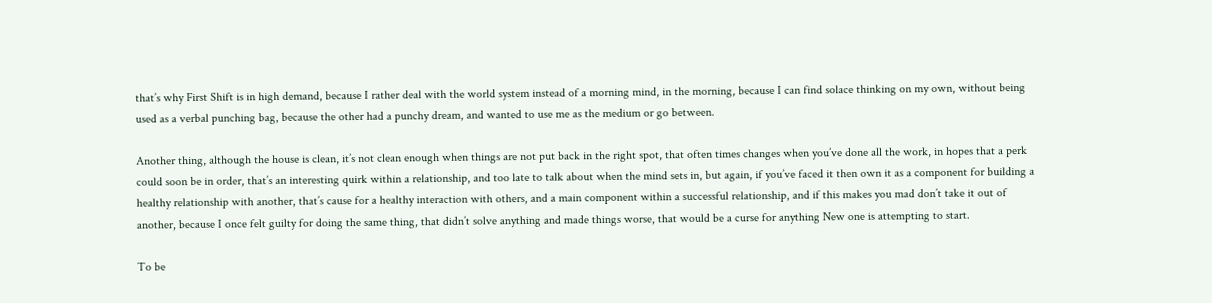that’s why First Shift is in high demand, because I rather deal with the world system instead of a morning mind, in the morning, because I can find solace thinking on my own, without being used as a verbal punching bag, because the other had a punchy dream, and wanted to use me as the medium or go between.

Another thing, although the house is clean, it’s not clean enough when things are not put back in the right spot, that often times changes when you’ve done all the work, in hopes that a perk could soon be in order, that’s an interesting quirk within a relationship, and too late to talk about when the mind sets in, but again, if you’ve faced it then own it as a component for building a healthy relationship with another, that’s cause for a healthy interaction with others, and a main component within a successful relationship, and if this makes you mad don’t take it out of another, because I once felt guilty for doing the same thing, that didn’t solve anything and made things worse, that would be a curse for anything New one is attempting to start.

To be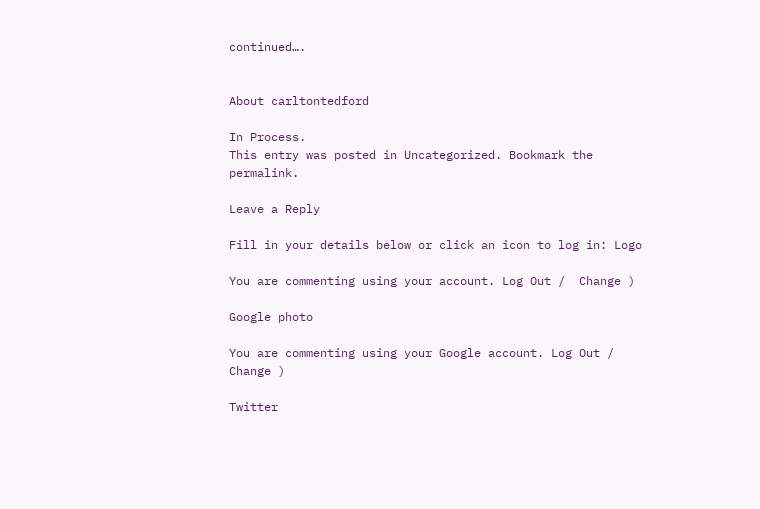continued….


About carltontedford

In Process.
This entry was posted in Uncategorized. Bookmark the permalink.

Leave a Reply

Fill in your details below or click an icon to log in: Logo

You are commenting using your account. Log Out /  Change )

Google photo

You are commenting using your Google account. Log Out /  Change )

Twitter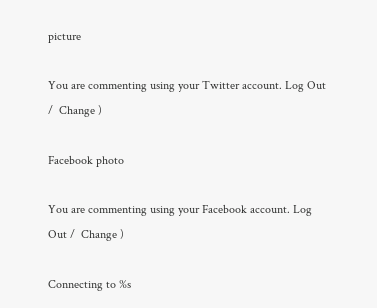picture

You are commenting using your Twitter account. Log Out /  Change )

Facebook photo

You are commenting using your Facebook account. Log Out /  Change )

Connecting to %s